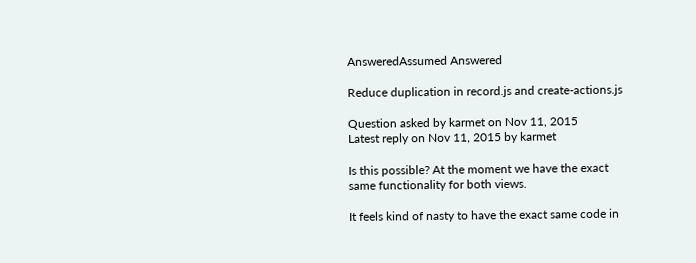AnsweredAssumed Answered

Reduce duplication in record.js and create-actions.js

Question asked by karmet on Nov 11, 2015
Latest reply on Nov 11, 2015 by karmet

Is this possible? At the moment we have the exact same functionality for both views.

It feels kind of nasty to have the exact same code in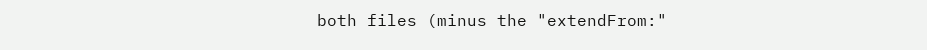both files (minus the "extendFrom:"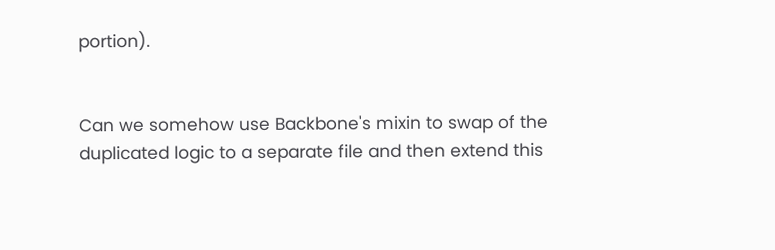portion).


Can we somehow use Backbone's mixin to swap of the duplicated logic to a separate file and then extend this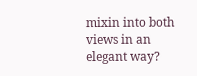mixin into both views in an elegant way?